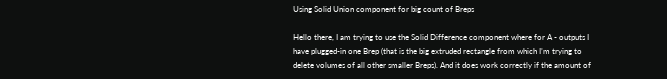Using Solid Union component for big count of Breps

Hello there, I am trying to use the Solid Difference component where for A - outputs I have plugged-in one Brep (that is the big extruded rectangle from which I’m trying to delete volumes of all other smaller Breps). And it does work correctly if the amount of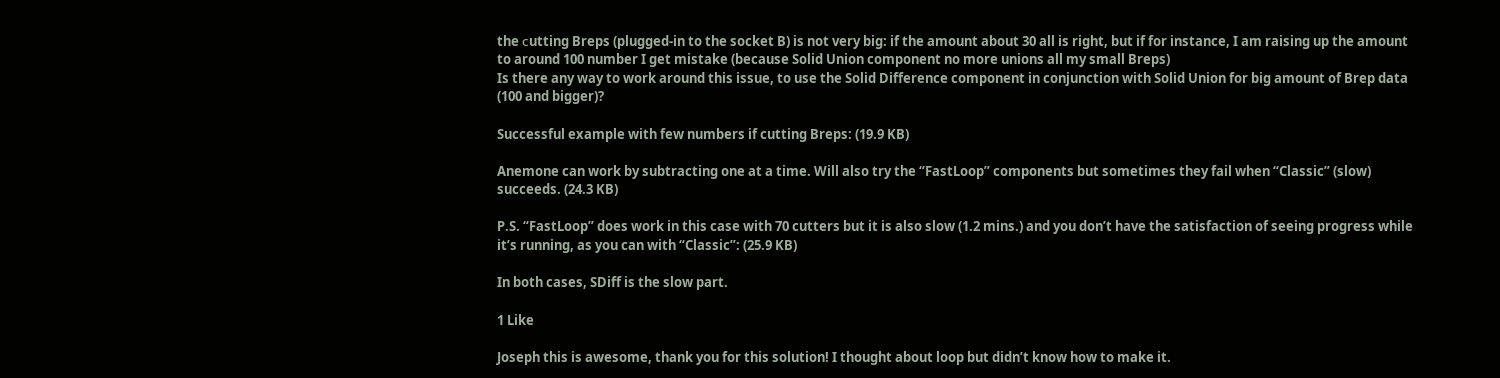the сutting Breps (plugged-in to the socket B) is not very big: if the amount about 30 all is right, but if for instance, I am raising up the amount to around 100 number I get mistake (because Solid Union component no more unions all my small Breps)
Is there any way to work around this issue, to use the Solid Difference component in conjunction with Solid Union for big amount of Brep data (100 and bigger)?

Successful example with few numbers if cutting Breps: (19.9 KB)

Anemone can work by subtracting one at a time. Will also try the “FastLoop” components but sometimes they fail when “Classic” (slow) succeeds. (24.3 KB)

P.S. “FastLoop” does work in this case with 70 cutters but it is also slow (1.2 mins.) and you don’t have the satisfaction of seeing progress while it’s running, as you can with “Classic”: (25.9 KB)

In both cases, SDiff is the slow part.

1 Like

Joseph this is awesome, thank you for this solution! I thought about loop but didn’t know how to make it.